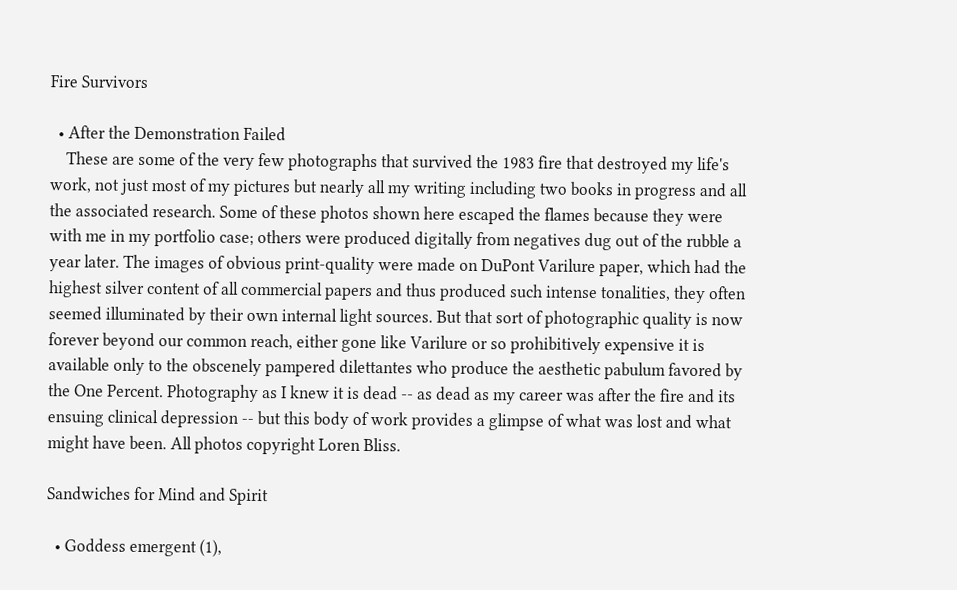Fire Survivors

  • After the Demonstration Failed
    These are some of the very few photographs that survived the 1983 fire that destroyed my life's work, not just most of my pictures but nearly all my writing including two books in progress and all the associated research. Some of these photos shown here escaped the flames because they were with me in my portfolio case; others were produced digitally from negatives dug out of the rubble a year later. The images of obvious print-quality were made on DuPont Varilure paper, which had the highest silver content of all commercial papers and thus produced such intense tonalities, they often seemed illuminated by their own internal light sources. But that sort of photographic quality is now forever beyond our common reach, either gone like Varilure or so prohibitively expensive it is available only to the obscenely pampered dilettantes who produce the aesthetic pabulum favored by the One Percent. Photography as I knew it is dead -- as dead as my career was after the fire and its ensuing clinical depression -- but this body of work provides a glimpse of what was lost and what might have been. All photos copyright Loren Bliss.

Sandwiches for Mind and Spirit

  • Goddess emergent (1),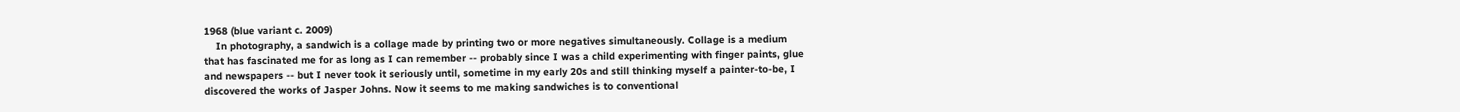1968 (blue variant c. 2009)
    In photography, a sandwich is a collage made by printing two or more negatives simultaneously. Collage is a medium that has fascinated me for as long as I can remember -- probably since I was a child experimenting with finger paints, glue and newspapers -- but I never took it seriously until, sometime in my early 20s and still thinking myself a painter-to-be, I discovered the works of Jasper Johns. Now it seems to me making sandwiches is to conventional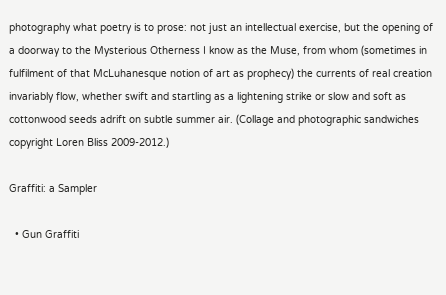photography what poetry is to prose: not just an intellectual exercise, but the opening of a doorway to the Mysterious Otherness I know as the Muse, from whom (sometimes in fulfilment of that McLuhanesque notion of art as prophecy) the currents of real creation invariably flow, whether swift and startling as a lightening strike or slow and soft as cottonwood seeds adrift on subtle summer air. (Collage and photographic sandwiches copyright Loren Bliss 2009-2012.)

Graffiti: a Sampler

  • Gun Graffiti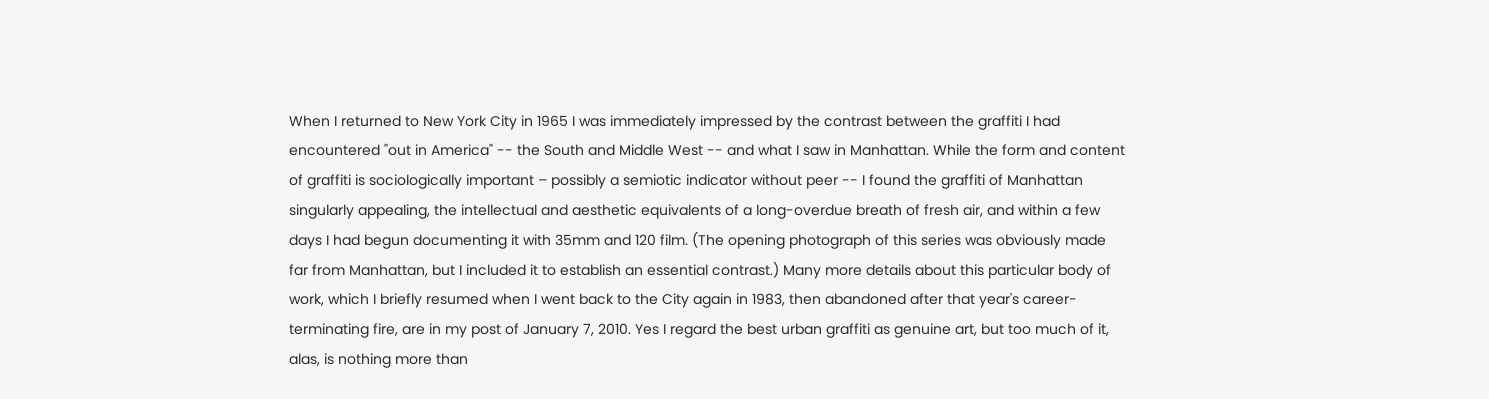When I returned to New York City in 1965 I was immediately impressed by the contrast between the graffiti I had encountered "out in America" -- the South and Middle West -- and what I saw in Manhattan. While the form and content of graffiti is sociologically important – possibly a semiotic indicator without peer -- I found the graffiti of Manhattan singularly appealing, the intellectual and aesthetic equivalents of a long-overdue breath of fresh air, and within a few days I had begun documenting it with 35mm and 120 film. (The opening photograph of this series was obviously made far from Manhattan, but I included it to establish an essential contrast.) Many more details about this particular body of work, which I briefly resumed when I went back to the City again in 1983, then abandoned after that year's career-terminating fire, are in my post of January 7, 2010. Yes I regard the best urban graffiti as genuine art, but too much of it, alas, is nothing more than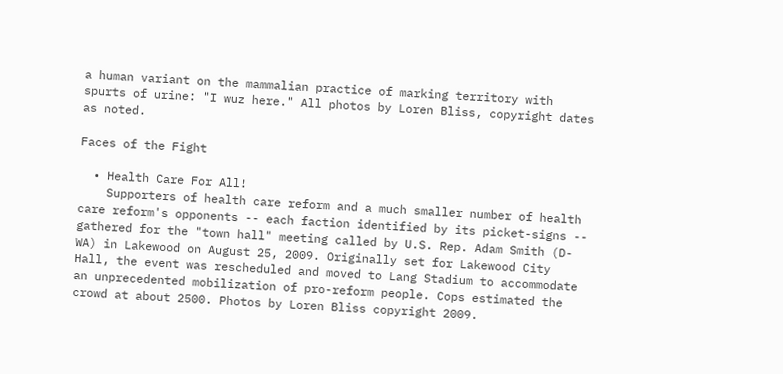a human variant on the mammalian practice of marking territory with spurts of urine: "I wuz here." All photos by Loren Bliss, copyright dates as noted.

Faces of the Fight

  • Health Care For All!
    Supporters of health care reform and a much smaller number of health care reform's opponents -- each faction identified by its picket-signs -- gathered for the "town hall" meeting called by U.S. Rep. Adam Smith (D-WA) in Lakewood on August 25, 2009. Originally set for Lakewood City Hall, the event was rescheduled and moved to Lang Stadium to accommodate an unprecedented mobilization of pro-reform people. Cops estimated the crowd at about 2500. Photos by Loren Bliss copyright 2009.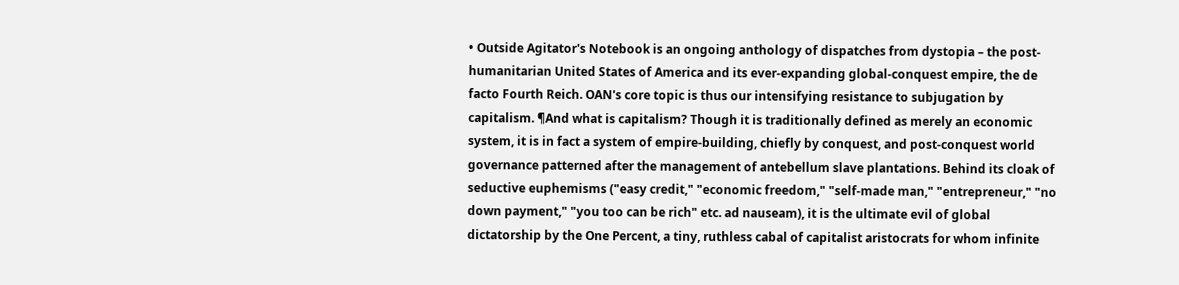• Outside Agitator's Notebook is an ongoing anthology of dispatches from dystopia – the post-humanitarian United States of America and its ever-expanding global-conquest empire, the de facto Fourth Reich. OAN's core topic is thus our intensifying resistance to subjugation by capitalism. ¶And what is capitalism? Though it is traditionally defined as merely an economic system, it is in fact a system of empire-building, chiefly by conquest, and post-conquest world governance patterned after the management of antebellum slave plantations. Behind its cloak of seductive euphemisms ("easy credit," "economic freedom," "self-made man," "entrepreneur," "no down payment," "you too can be rich" etc. ad nauseam), it is the ultimate evil of global dictatorship by the One Percent, a tiny, ruthless cabal of capitalist aristocrats for whom infinite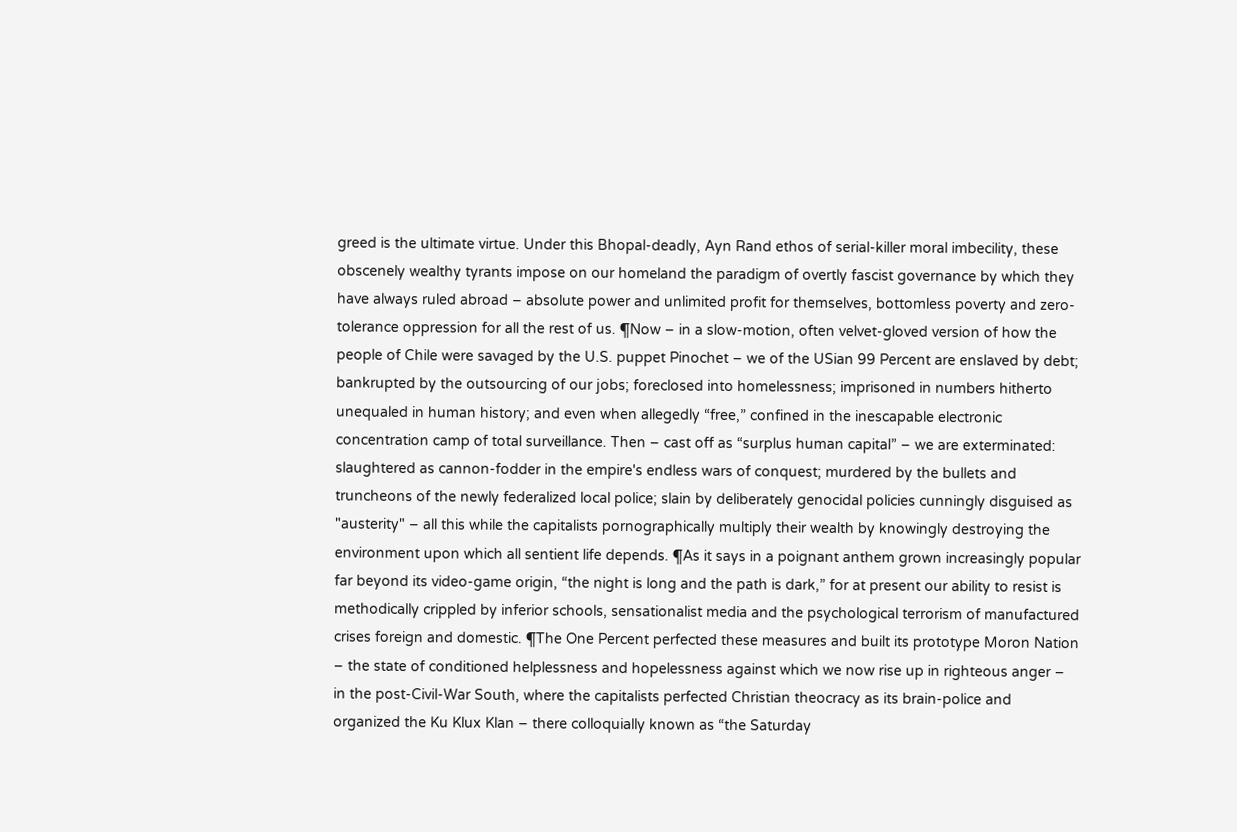greed is the ultimate virtue. Under this Bhopal-deadly, Ayn Rand ethos of serial-killer moral imbecility, these obscenely wealthy tyrants impose on our homeland the paradigm of overtly fascist governance by which they have always ruled abroad – absolute power and unlimited profit for themselves, bottomless poverty and zero-tolerance oppression for all the rest of us. ¶Now – in a slow-motion, often velvet-gloved version of how the people of Chile were savaged by the U.S. puppet Pinochet – we of the USian 99 Percent are enslaved by debt; bankrupted by the outsourcing of our jobs; foreclosed into homelessness; imprisoned in numbers hitherto unequaled in human history; and even when allegedly “free,” confined in the inescapable electronic concentration camp of total surveillance. Then – cast off as “surplus human capital” – we are exterminated: slaughtered as cannon-fodder in the empire's endless wars of conquest; murdered by the bullets and truncheons of the newly federalized local police; slain by deliberately genocidal policies cunningly disguised as "austerity" – all this while the capitalists pornographically multiply their wealth by knowingly destroying the environment upon which all sentient life depends. ¶As it says in a poignant anthem grown increasingly popular far beyond its video-game origin, “the night is long and the path is dark,” for at present our ability to resist is methodically crippled by inferior schools, sensationalist media and the psychological terrorism of manufactured crises foreign and domestic. ¶The One Percent perfected these measures and built its prototype Moron Nation – the state of conditioned helplessness and hopelessness against which we now rise up in righteous anger – in the post-Civil-War South, where the capitalists perfected Christian theocracy as its brain-police and organized the Ku Klux Klan – there colloquially known as “the Saturday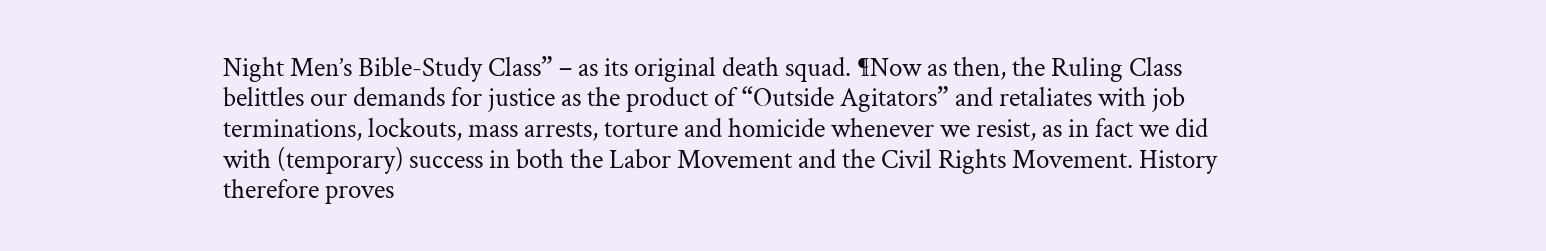Night Men’s Bible-Study Class” – as its original death squad. ¶Now as then, the Ruling Class belittles our demands for justice as the product of “Outside Agitators” and retaliates with job terminations, lockouts, mass arrests, torture and homicide whenever we resist, as in fact we did with (temporary) success in both the Labor Movement and the Civil Rights Movement. History therefore proves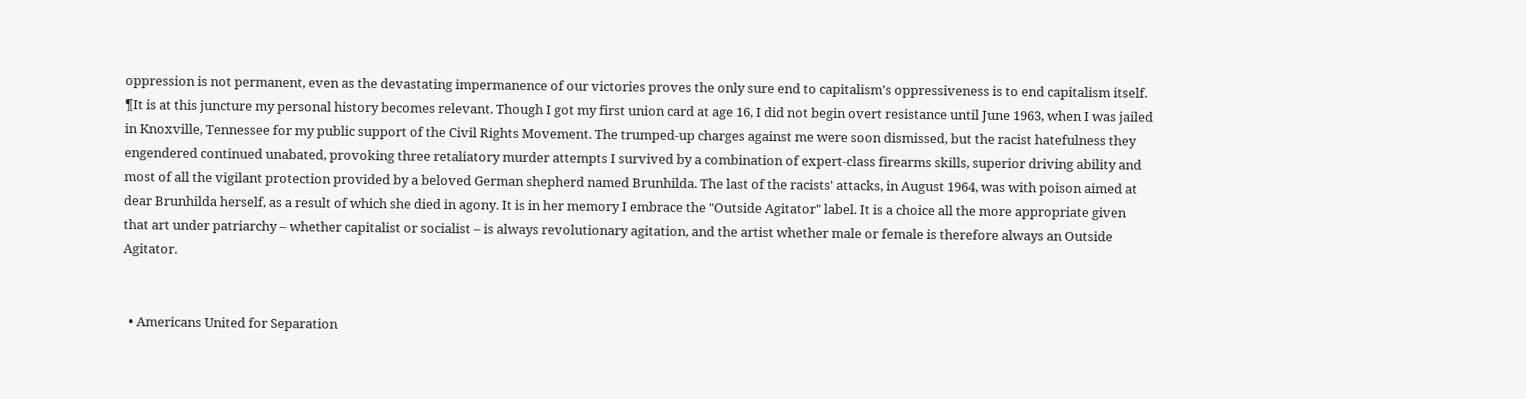oppression is not permanent, even as the devastating impermanence of our victories proves the only sure end to capitalism's oppressiveness is to end capitalism itself. ¶It is at this juncture my personal history becomes relevant. Though I got my first union card at age 16, I did not begin overt resistance until June 1963, when I was jailed in Knoxville, Tennessee for my public support of the Civil Rights Movement. The trumped-up charges against me were soon dismissed, but the racist hatefulness they engendered continued unabated, provoking three retaliatory murder attempts I survived by a combination of expert-class firearms skills, superior driving ability and most of all the vigilant protection provided by a beloved German shepherd named Brunhilda. The last of the racists' attacks, in August 1964, was with poison aimed at dear Brunhilda herself, as a result of which she died in agony. It is in her memory I embrace the "Outside Agitator" label. It is a choice all the more appropriate given that art under patriarchy – whether capitalist or socialist – is always revolutionary agitation, and the artist whether male or female is therefore always an Outside Agitator.


  • Americans United for Separation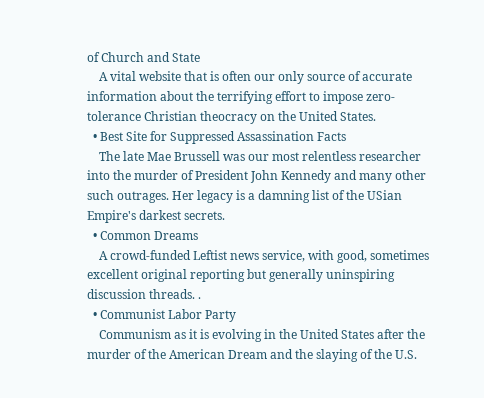of Church and State
    A vital website that is often our only source of accurate information about the terrifying effort to impose zero-tolerance Christian theocracy on the United States.
  • Best Site for Suppressed Assassination Facts
    The late Mae Brussell was our most relentless researcher into the murder of President John Kennedy and many other such outrages. Her legacy is a damning list of the USian Empire's darkest secrets.
  • Common Dreams
    A crowd-funded Leftist news service, with good, sometimes excellent original reporting but generally uninspiring discussion threads. .
  • Communist Labor Party
    Communism as it is evolving in the United States after the murder of the American Dream and the slaying of the U.S.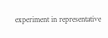experiment in representative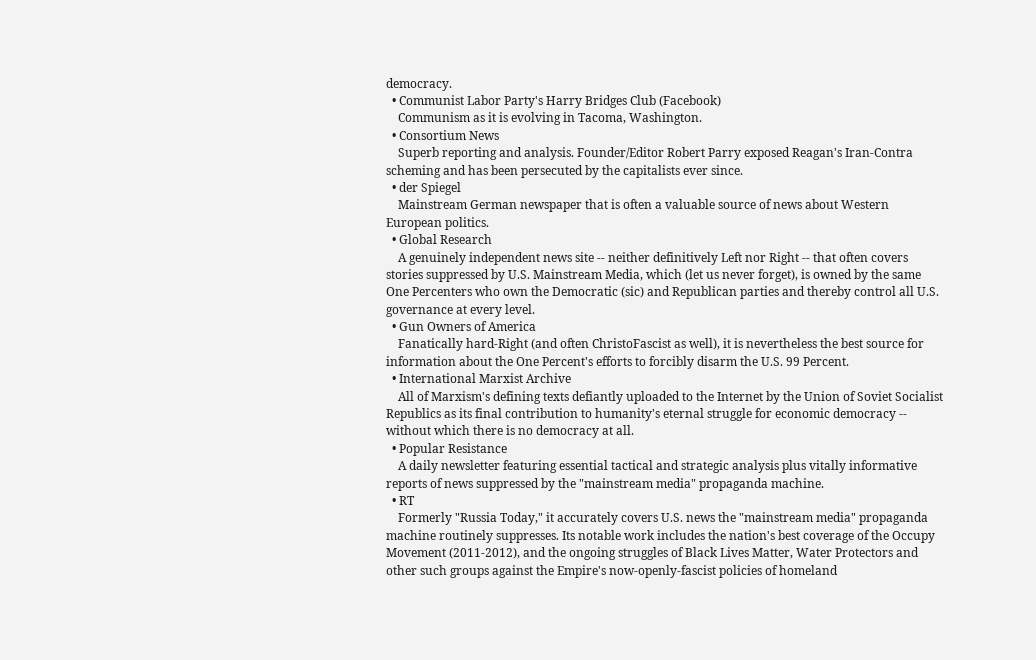democracy.
  • Communist Labor Party's Harry Bridges Club (Facebook)
    Communism as it is evolving in Tacoma, Washington.
  • Consortium News
    Superb reporting and analysis. Founder/Editor Robert Parry exposed Reagan's Iran-Contra scheming and has been persecuted by the capitalists ever since.
  • der Spiegel
    Mainstream German newspaper that is often a valuable source of news about Western European politics.
  • Global Research
    A genuinely independent news site -- neither definitively Left nor Right -- that often covers stories suppressed by U.S. Mainstream Media, which (let us never forget), is owned by the same One Percenters who own the Democratic (sic) and Republican parties and thereby control all U.S. governance at every level.
  • Gun Owners of America
    Fanatically hard-Right (and often ChristoFascist as well), it is nevertheless the best source for information about the One Percent's efforts to forcibly disarm the U.S. 99 Percent.
  • International Marxist Archive
    All of Marxism's defining texts defiantly uploaded to the Internet by the Union of Soviet Socialist Republics as its final contribution to humanity's eternal struggle for economic democracy -- without which there is no democracy at all.
  • Popular Resistance
    A daily newsletter featuring essential tactical and strategic analysis plus vitally informative reports of news suppressed by the "mainstream media" propaganda machine.
  • RT
    Formerly "Russia Today," it accurately covers U.S. news the "mainstream media" propaganda machine routinely suppresses. Its notable work includes the nation's best coverage of the Occupy Movement (2011-2012), and the ongoing struggles of Black Lives Matter, Water Protectors and other such groups against the Empire's now-openly-fascist policies of homeland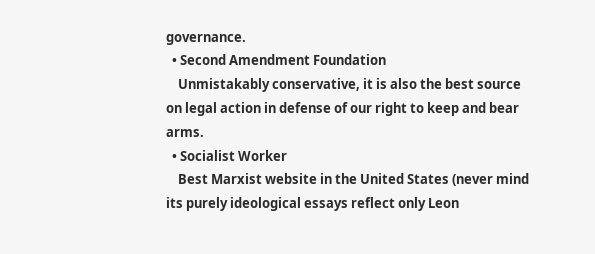governance.
  • Second Amendment Foundation
    Unmistakably conservative, it is also the best source on legal action in defense of our right to keep and bear arms.
  • Socialist Worker
    Best Marxist website in the United States (never mind its purely ideological essays reflect only Leon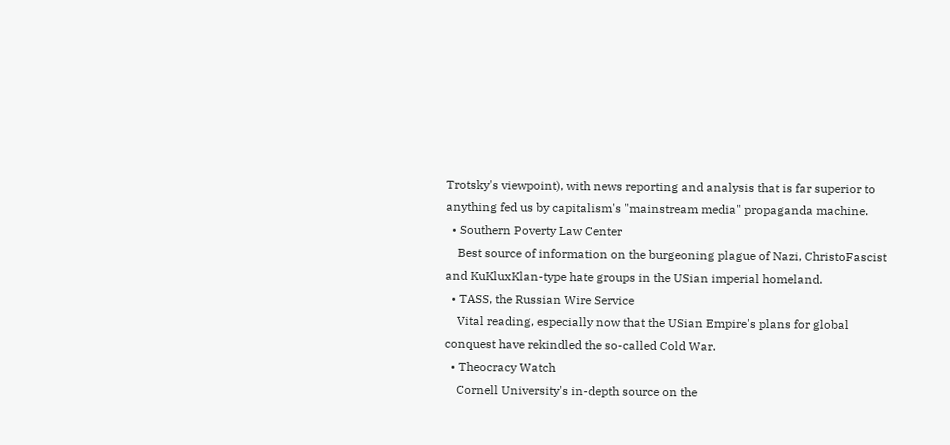Trotsky's viewpoint), with news reporting and analysis that is far superior to anything fed us by capitalism's "mainstream media" propaganda machine.
  • Southern Poverty Law Center
    Best source of information on the burgeoning plague of Nazi, ChristoFascist and KuKluxKlan-type hate groups in the USian imperial homeland.
  • TASS, the Russian Wire Service
    Vital reading, especially now that the USian Empire's plans for global conquest have rekindled the so-called Cold War.
  • Theocracy Watch
    Cornell University's in-depth source on the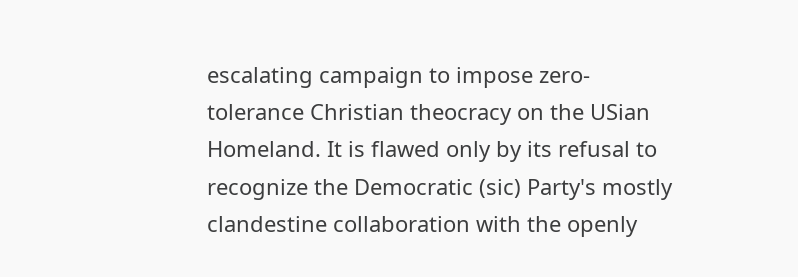escalating campaign to impose zero-tolerance Christian theocracy on the USian Homeland. It is flawed only by its refusal to recognize the Democratic (sic) Party's mostly clandestine collaboration with the openly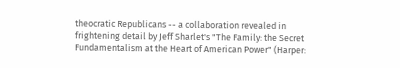theocratic Republicans -- a collaboration revealed in frightening detail by Jeff Sharlet's "The Family: the Secret Fundamentalism at the Heart of American Power" (Harper: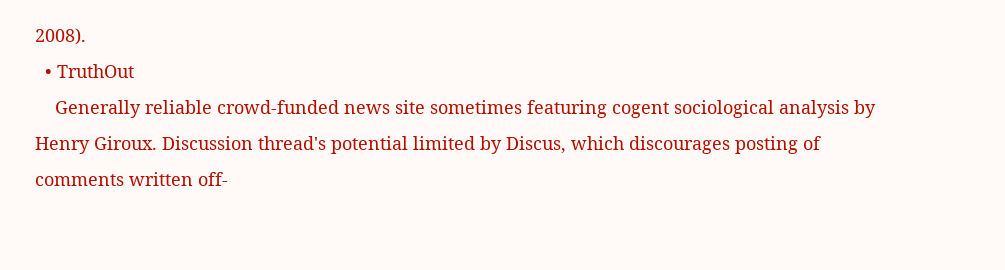2008).
  • TruthOut
    Generally reliable crowd-funded news site sometimes featuring cogent sociological analysis by Henry Giroux. Discussion thread's potential limited by Discus, which discourages posting of comments written off-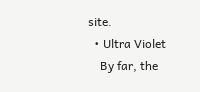site.
  • Ultra Violet
    By far, the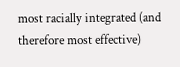most racially integrated (and therefore most effective)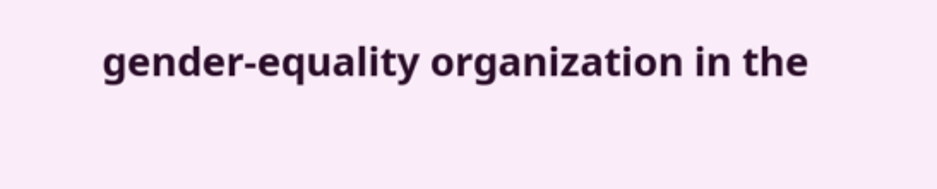gender-equality organization in the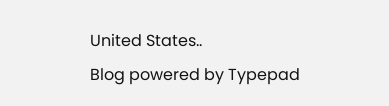United States..
Blog powered by Typepad